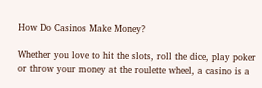How Do Casinos Make Money?

Whether you love to hit the slots, roll the dice, play poker or throw your money at the roulette wheel, a casino is a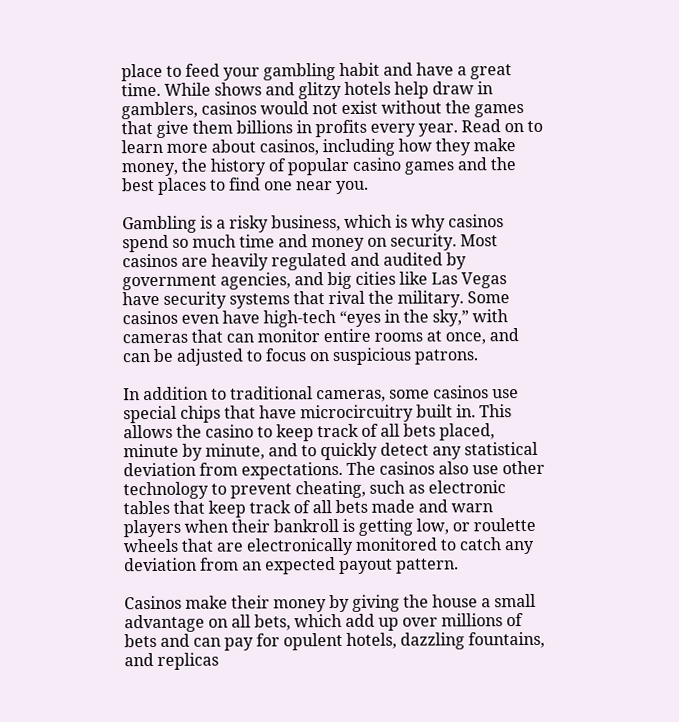place to feed your gambling habit and have a great time. While shows and glitzy hotels help draw in gamblers, casinos would not exist without the games that give them billions in profits every year. Read on to learn more about casinos, including how they make money, the history of popular casino games and the best places to find one near you.

Gambling is a risky business, which is why casinos spend so much time and money on security. Most casinos are heavily regulated and audited by government agencies, and big cities like Las Vegas have security systems that rival the military. Some casinos even have high-tech “eyes in the sky,” with cameras that can monitor entire rooms at once, and can be adjusted to focus on suspicious patrons.

In addition to traditional cameras, some casinos use special chips that have microcircuitry built in. This allows the casino to keep track of all bets placed, minute by minute, and to quickly detect any statistical deviation from expectations. The casinos also use other technology to prevent cheating, such as electronic tables that keep track of all bets made and warn players when their bankroll is getting low, or roulette wheels that are electronically monitored to catch any deviation from an expected payout pattern.

Casinos make their money by giving the house a small advantage on all bets, which add up over millions of bets and can pay for opulent hotels, dazzling fountains, and replicas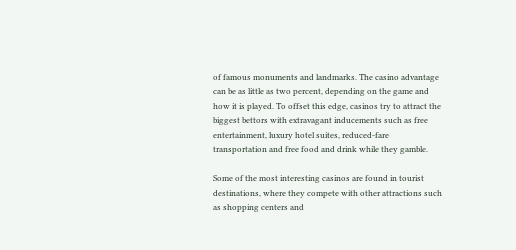of famous monuments and landmarks. The casino advantage can be as little as two percent, depending on the game and how it is played. To offset this edge, casinos try to attract the biggest bettors with extravagant inducements such as free entertainment, luxury hotel suites, reduced-fare transportation and free food and drink while they gamble.

Some of the most interesting casinos are found in tourist destinations, where they compete with other attractions such as shopping centers and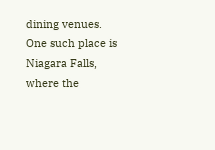dining venues. One such place is Niagara Falls, where the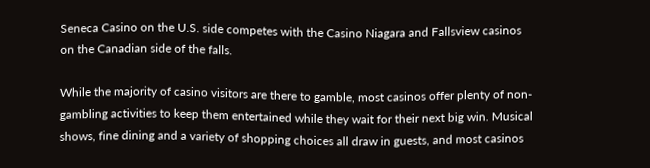Seneca Casino on the U.S. side competes with the Casino Niagara and Fallsview casinos on the Canadian side of the falls.

While the majority of casino visitors are there to gamble, most casinos offer plenty of non-gambling activities to keep them entertained while they wait for their next big win. Musical shows, fine dining and a variety of shopping choices all draw in guests, and most casinos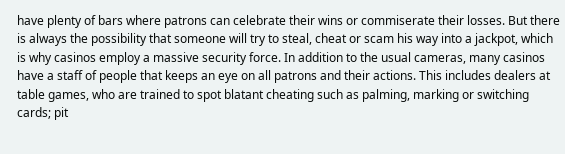have plenty of bars where patrons can celebrate their wins or commiserate their losses. But there is always the possibility that someone will try to steal, cheat or scam his way into a jackpot, which is why casinos employ a massive security force. In addition to the usual cameras, many casinos have a staff of people that keeps an eye on all patrons and their actions. This includes dealers at table games, who are trained to spot blatant cheating such as palming, marking or switching cards; pit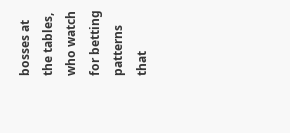bosses at the tables, who watch for betting patterns that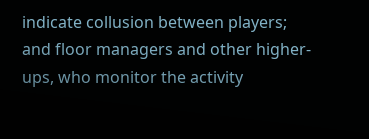indicate collusion between players; and floor managers and other higher-ups, who monitor the activity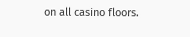on all casino floors.